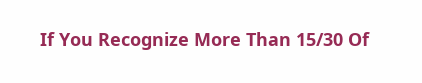If You Recognize More Than 15/30 Of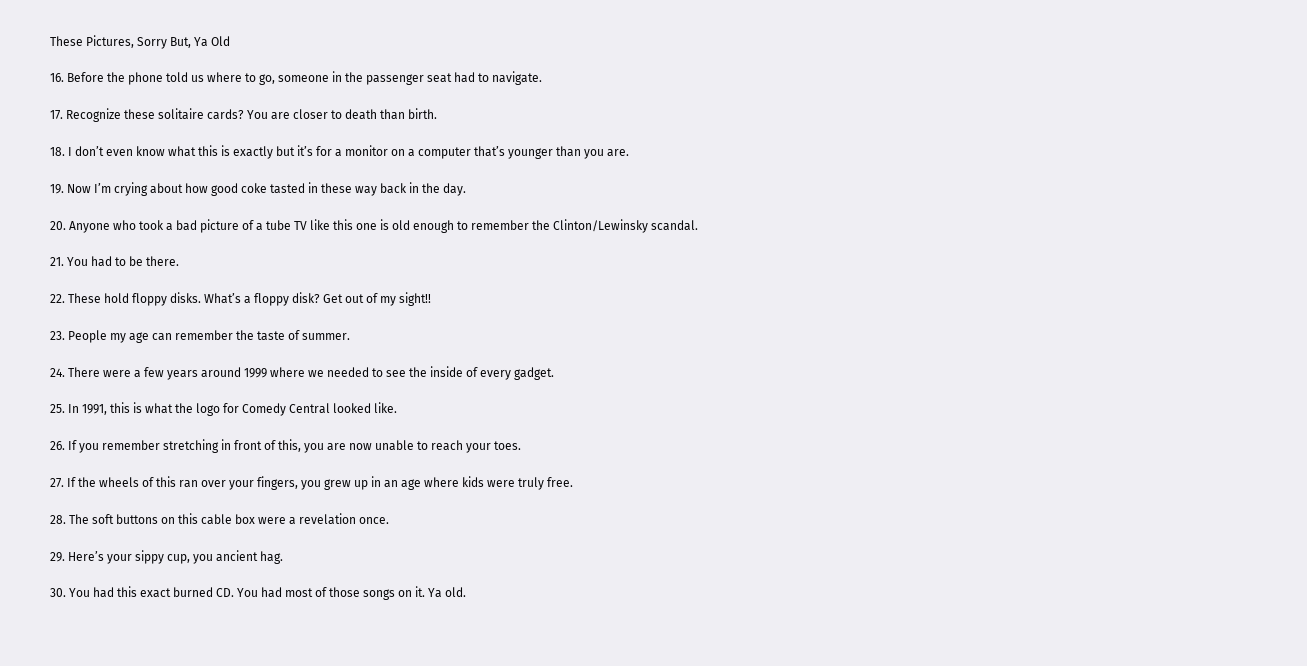These Pictures, Sorry But, Ya Old

16. Before the phone told us where to go, someone in the passenger seat had to navigate.

17. Recognize these solitaire cards? You are closer to death than birth.

18. I don’t even know what this is exactly but it’s for a monitor on a computer that’s younger than you are.

19. Now I’m crying about how good coke tasted in these way back in the day.

20. Anyone who took a bad picture of a tube TV like this one is old enough to remember the Clinton/Lewinsky scandal.

21. You had to be there.

22. These hold floppy disks. What’s a floppy disk? Get out of my sight!!

23. People my age can remember the taste of summer.

24. There were a few years around 1999 where we needed to see the inside of every gadget.

25. In 1991, this is what the logo for Comedy Central looked like.

26. If you remember stretching in front of this, you are now unable to reach your toes.

27. If the wheels of this ran over your fingers, you grew up in an age where kids were truly free.

28. The soft buttons on this cable box were a revelation once.

29. Here’s your sippy cup, you ancient hag.

30. You had this exact burned CD. You had most of those songs on it. Ya old.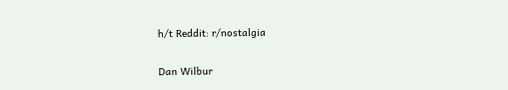h/t Reddit: r/nostalgia

Dan Wilbur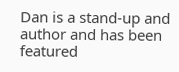Dan is a stand-up and author and has been featured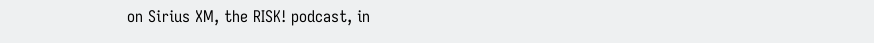on Sirius XM, the RISK! podcast, in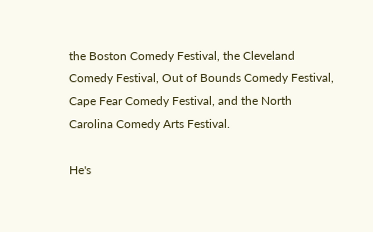the Boston Comedy Festival, the Cleveland Comedy Festival, Out of Bounds Comedy Festival, Cape Fear Comedy Festival, and the North Carolina Comedy Arts Festival.

He's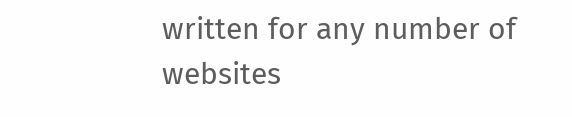written for any number of websites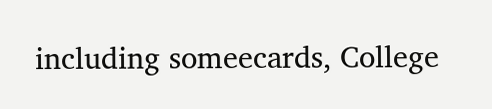including someecards, College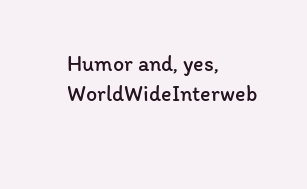Humor and, yes, WorldWideInterweb